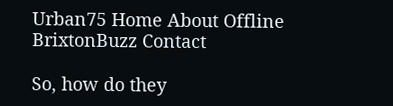Urban75 Home About Offline BrixtonBuzz Contact

So, how do they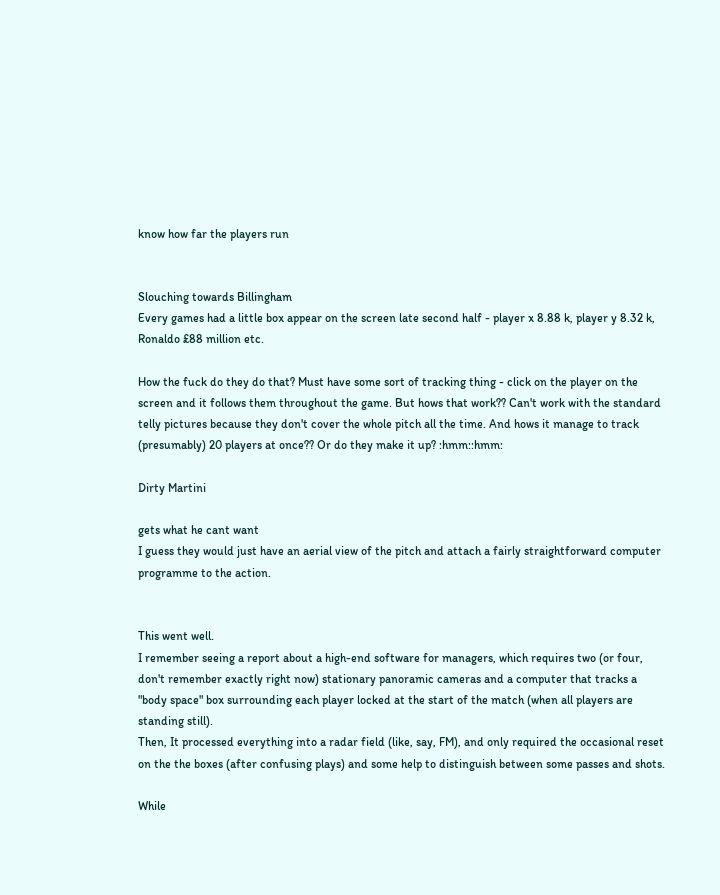know how far the players run


Slouching towards Billingham
Every games had a little box appear on the screen late second half - player x 8.88 k, player y 8.32 k, Ronaldo £88 million etc.

How the fuck do they do that? Must have some sort of tracking thing - click on the player on the screen and it follows them throughout the game. But hows that work?? Can't work with the standard telly pictures because they don't cover the whole pitch all the time. And hows it manage to track (presumably) 20 players at once?? Or do they make it up? :hmm::hmm:

Dirty Martini

gets what he cant want
I guess they would just have an aerial view of the pitch and attach a fairly straightforward computer programme to the action.


This went well.
I remember seeing a report about a high-end software for managers, which requires two (or four, don't remember exactly right now) stationary panoramic cameras and a computer that tracks a "body space" box surrounding each player locked at the start of the match (when all players are standing still).
Then, It processed everything into a radar field (like, say, FM), and only required the occasional reset on the the boxes (after confusing plays) and some help to distinguish between some passes and shots.

While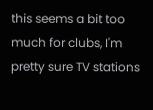this seems a bit too much for clubs, I'm pretty sure TV stations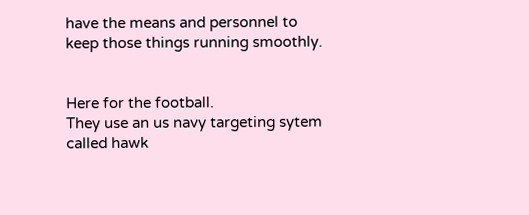have the means and personnel to keep those things running smoothly.


Here for the football.
They use an us navy targeting sytem called hawk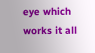eye which works it all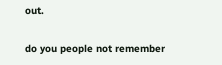out.

do you people not remember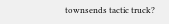townsends tactic truck?